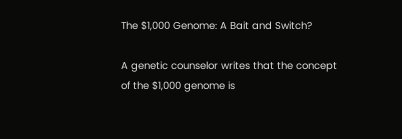The $1,000 Genome: A Bait and Switch?

A genetic counselor writes that the concept of the $1,000 genome is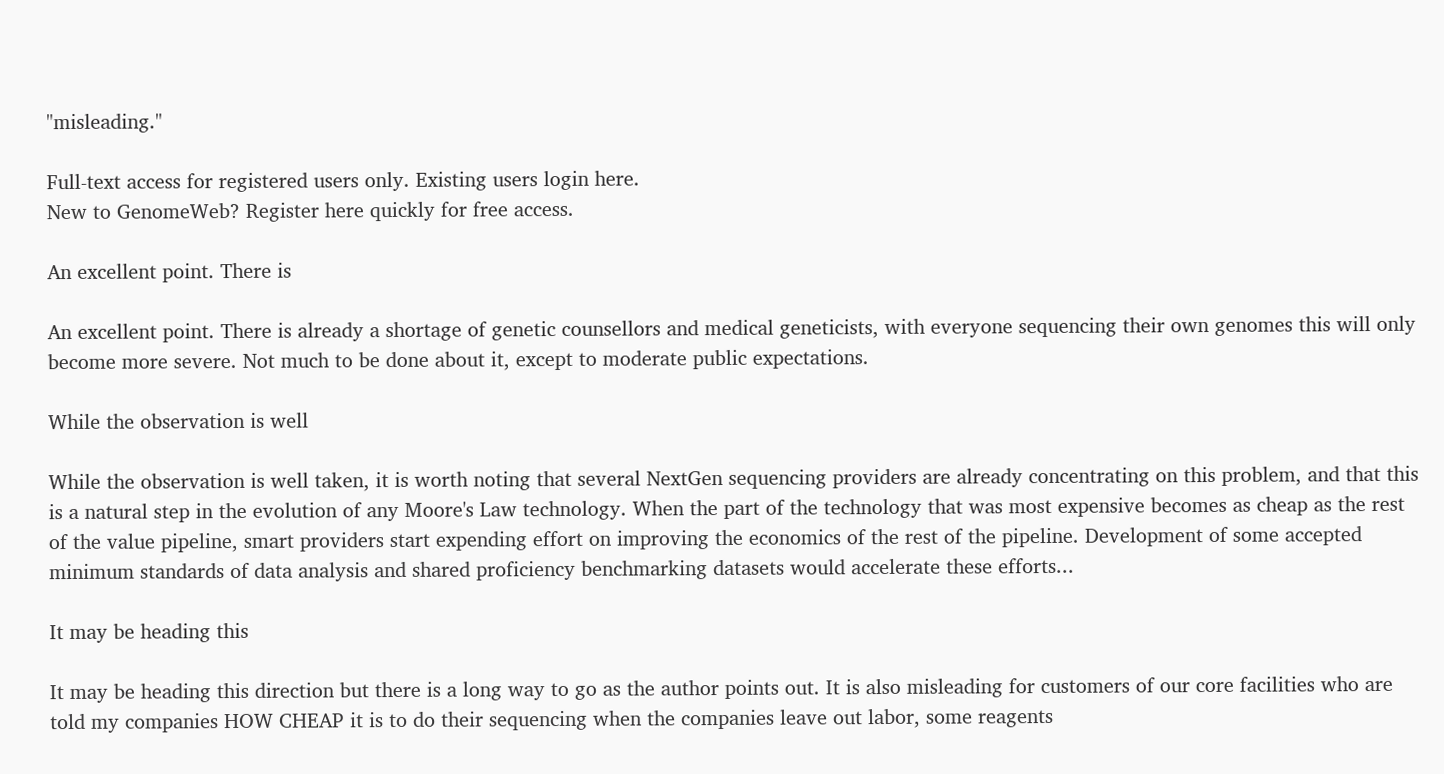"misleading."

Full-text access for registered users only. Existing users login here.
New to GenomeWeb? Register here quickly for free access.

An excellent point. There is

An excellent point. There is already a shortage of genetic counsellors and medical geneticists, with everyone sequencing their own genomes this will only become more severe. Not much to be done about it, except to moderate public expectations.

While the observation is well

While the observation is well taken, it is worth noting that several NextGen sequencing providers are already concentrating on this problem, and that this is a natural step in the evolution of any Moore's Law technology. When the part of the technology that was most expensive becomes as cheap as the rest of the value pipeline, smart providers start expending effort on improving the economics of the rest of the pipeline. Development of some accepted minimum standards of data analysis and shared proficiency benchmarking datasets would accelerate these efforts...

It may be heading this

It may be heading this direction but there is a long way to go as the author points out. It is also misleading for customers of our core facilities who are told my companies HOW CHEAP it is to do their sequencing when the companies leave out labor, some reagents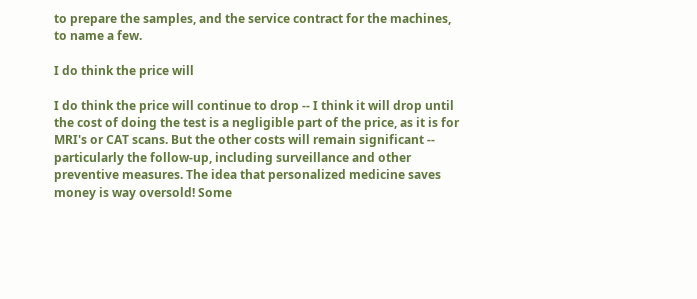to prepare the samples, and the service contract for the machines, to name a few.

I do think the price will

I do think the price will continue to drop -- I think it will drop until the cost of doing the test is a negligible part of the price, as it is for MRI's or CAT scans. But the other costs will remain significant -- particularly the follow-up, including surveillance and other preventive measures. The idea that personalized medicine saves money is way oversold! Some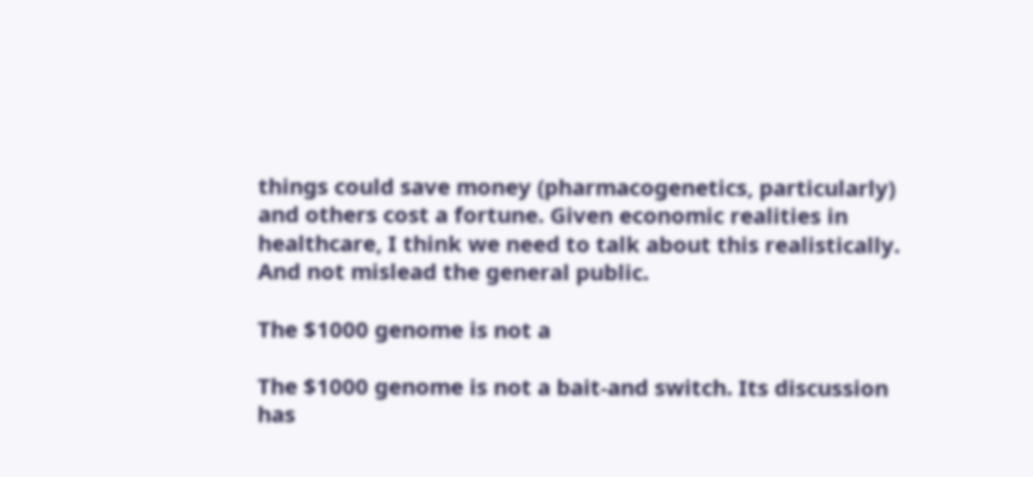things could save money (pharmacogenetics, particularly) and others cost a fortune. Given economic realities in healthcare, I think we need to talk about this realistically. And not mislead the general public.

The $1000 genome is not a

The $1000 genome is not a bait-and switch. Its discussion has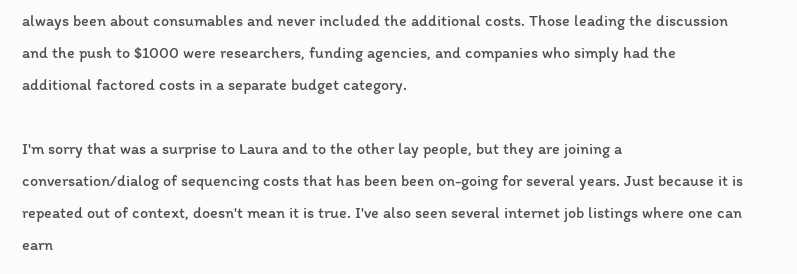always been about consumables and never included the additional costs. Those leading the discussion and the push to $1000 were researchers, funding agencies, and companies who simply had the additional factored costs in a separate budget category.

I'm sorry that was a surprise to Laura and to the other lay people, but they are joining a conversation/dialog of sequencing costs that has been been on-going for several years. Just because it is repeated out of context, doesn't mean it is true. I've also seen several internet job listings where one can earn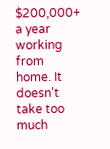$200,000+ a year working from home. It doesn't take too much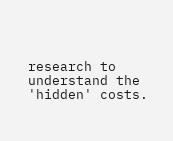research to understand the 'hidden' costs.